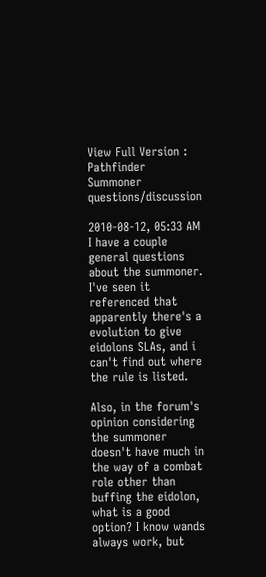View Full Version : Pathfinder Summoner questions/discussion

2010-08-12, 05:33 AM
I have a couple general questions about the summoner. I've seen it referenced that apparently there's a evolution to give eidolons SLAs, and i can't find out where the rule is listed.

Also, in the forum's opinion considering the summoner doesn't have much in the way of a combat role other than buffing the eidolon, what is a good option? I know wands always work, but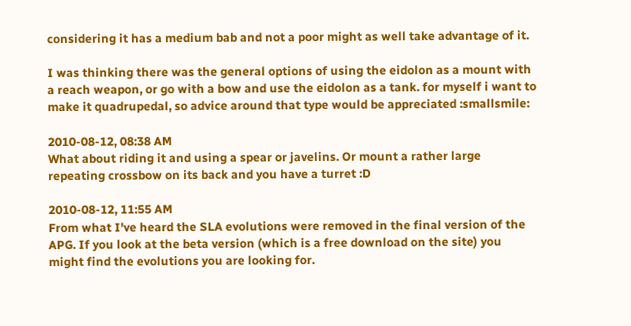considering it has a medium bab and not a poor might as well take advantage of it.

I was thinking there was the general options of using the eidolon as a mount with a reach weapon, or go with a bow and use the eidolon as a tank. for myself i want to make it quadrupedal, so advice around that type would be appreciated :smallsmile:

2010-08-12, 08:38 AM
What about riding it and using a spear or javelins. Or mount a rather large repeating crossbow on its back and you have a turret :D

2010-08-12, 11:55 AM
From what I've heard the SLA evolutions were removed in the final version of the APG. If you look at the beta version (which is a free download on the site) you might find the evolutions you are looking for.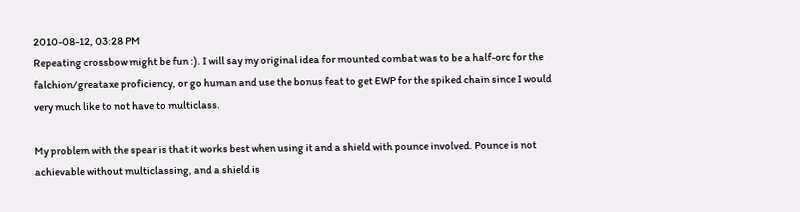2010-08-12, 03:28 PM
Repeating crossbow might be fun :). I will say my original idea for mounted combat was to be a half-orc for the falchion/greataxe proficiency, or go human and use the bonus feat to get EWP for the spiked chain since I would very much like to not have to multiclass.

My problem with the spear is that it works best when using it and a shield with pounce involved. Pounce is not achievable without multiclassing, and a shield is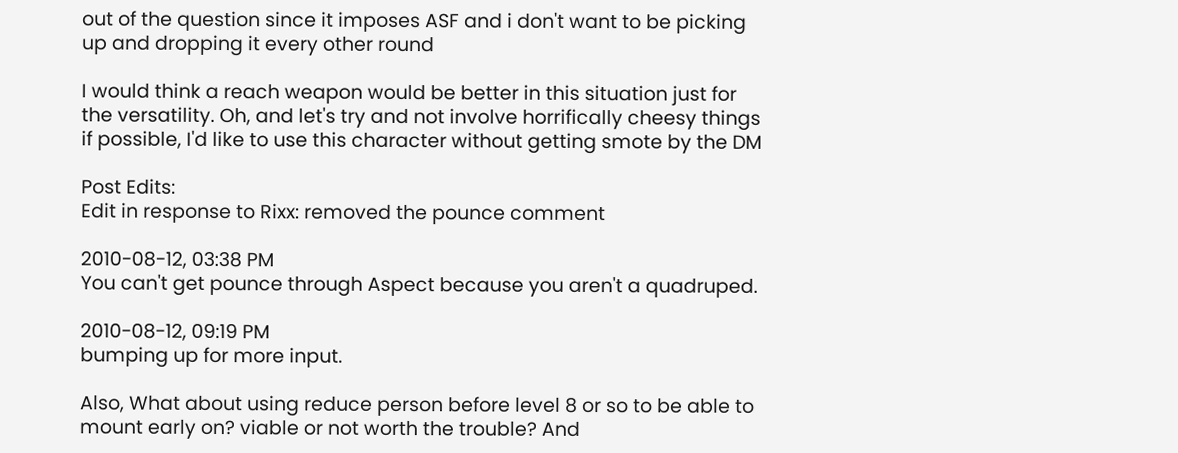out of the question since it imposes ASF and i don't want to be picking up and dropping it every other round

I would think a reach weapon would be better in this situation just for the versatility. Oh, and let's try and not involve horrifically cheesy things if possible, I'd like to use this character without getting smote by the DM

Post Edits:
Edit in response to Rixx: removed the pounce comment

2010-08-12, 03:38 PM
You can't get pounce through Aspect because you aren't a quadruped.

2010-08-12, 09:19 PM
bumping up for more input.

Also, What about using reduce person before level 8 or so to be able to mount early on? viable or not worth the trouble? And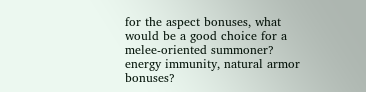for the aspect bonuses, what would be a good choice for a melee-oriented summoner? energy immunity, natural armor bonuses?